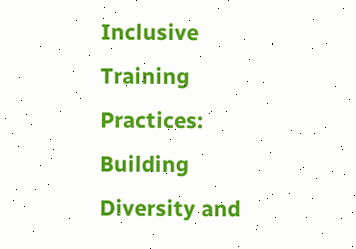Inclusive Training Practices: Building Diversity and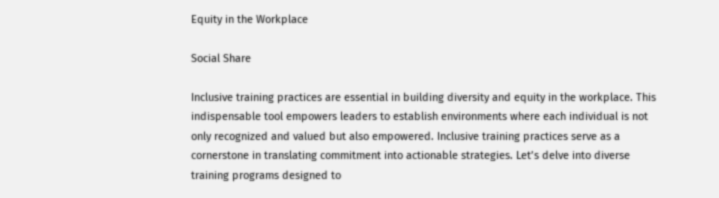Equity in the Workplace

Social Share

Inclusive training practices are essential in building diversity and equity in the workplace. This indispensable tool empowers leaders to establish environments where each individual is not only recognized and valued but also empowered. Inclusive training practices serve as a cornerstone in translating commitment into actionable strategies. Let’s delve into diverse training programs designed to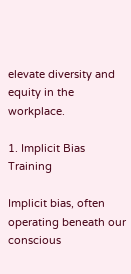elevate diversity and equity in the workplace.

1. Implicit Bias Training

Implicit bias, often operating beneath our conscious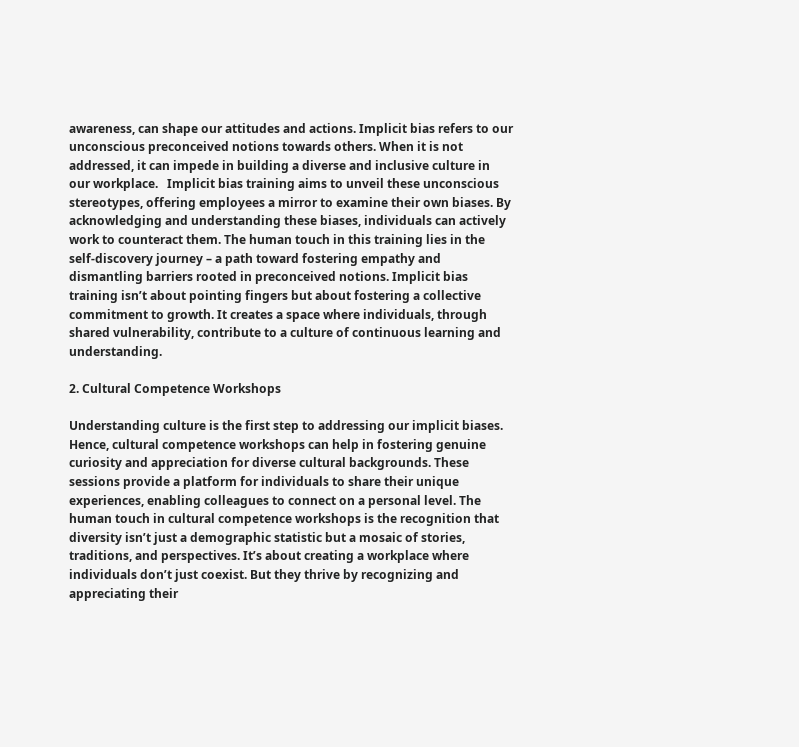awareness, can shape our attitudes and actions. Implicit bias refers to our unconscious preconceived notions towards others. When it is not addressed, it can impede in building a diverse and inclusive culture in our workplace.   Implicit bias training aims to unveil these unconscious stereotypes, offering employees a mirror to examine their own biases. By acknowledging and understanding these biases, individuals can actively work to counteract them. The human touch in this training lies in the self-discovery journey – a path toward fostering empathy and dismantling barriers rooted in preconceived notions. Implicit bias training isn’t about pointing fingers but about fostering a collective commitment to growth. It creates a space where individuals, through shared vulnerability, contribute to a culture of continuous learning and understanding.

2. Cultural Competence Workshops

Understanding culture is the first step to addressing our implicit biases. Hence, cultural competence workshops can help in fostering genuine curiosity and appreciation for diverse cultural backgrounds. These sessions provide a platform for individuals to share their unique experiences, enabling colleagues to connect on a personal level. The human touch in cultural competence workshops is the recognition that diversity isn’t just a demographic statistic but a mosaic of stories, traditions, and perspectives. It’s about creating a workplace where individuals don’t just coexist. But they thrive by recognizing and appreciating their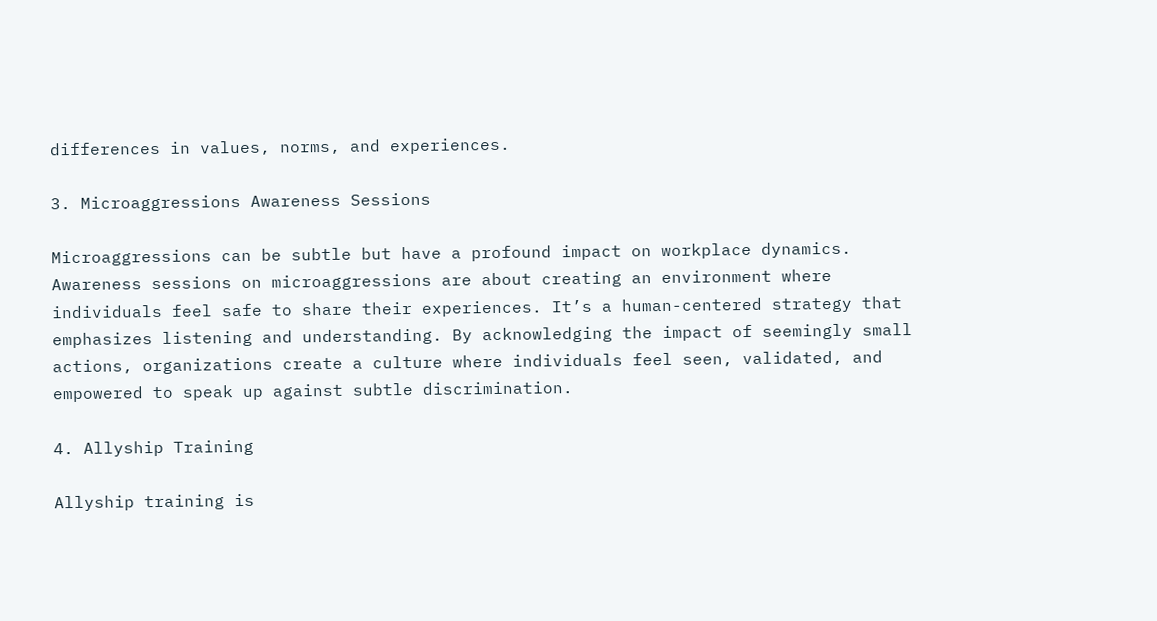differences in values, norms, and experiences.

3. Microaggressions Awareness Sessions

Microaggressions can be subtle but have a profound impact on workplace dynamics. Awareness sessions on microaggressions are about creating an environment where individuals feel safe to share their experiences. It’s a human-centered strategy that emphasizes listening and understanding. By acknowledging the impact of seemingly small actions, organizations create a culture where individuals feel seen, validated, and empowered to speak up against subtle discrimination.

4. Allyship Training

Allyship training is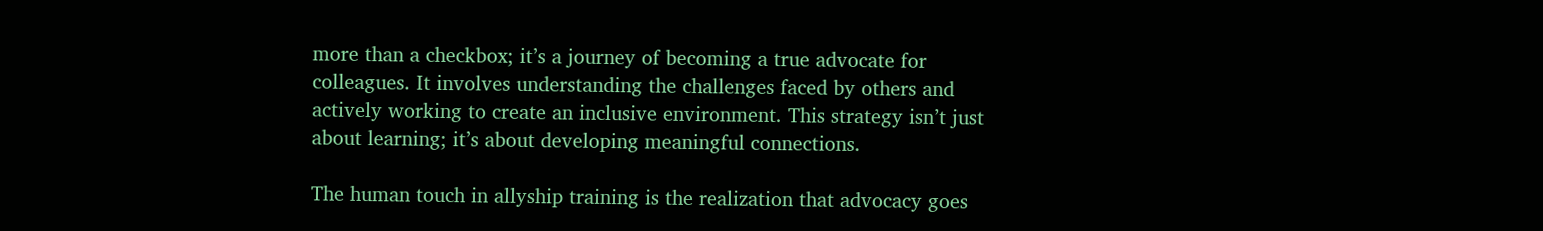more than a checkbox; it’s a journey of becoming a true advocate for colleagues. It involves understanding the challenges faced by others and actively working to create an inclusive environment. This strategy isn’t just about learning; it’s about developing meaningful connections.

The human touch in allyship training is the realization that advocacy goes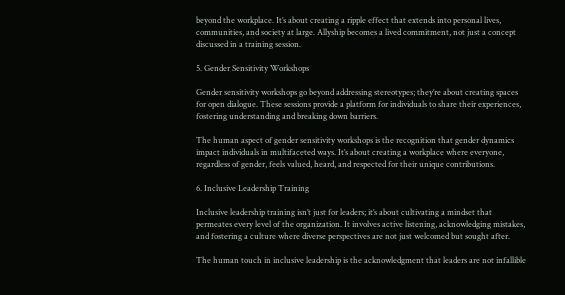beyond the workplace. It’s about creating a ripple effect that extends into personal lives, communities, and society at large. Allyship becomes a lived commitment, not just a concept discussed in a training session.

5. Gender Sensitivity Workshops

Gender sensitivity workshops go beyond addressing stereotypes; they’re about creating spaces for open dialogue. These sessions provide a platform for individuals to share their experiences, fostering understanding and breaking down barriers.

The human aspect of gender sensitivity workshops is the recognition that gender dynamics impact individuals in multifaceted ways. It’s about creating a workplace where everyone, regardless of gender, feels valued, heard, and respected for their unique contributions.

6. Inclusive Leadership Training

Inclusive leadership training isn’t just for leaders; it’s about cultivating a mindset that permeates every level of the organization. It involves active listening, acknowledging mistakes, and fostering a culture where diverse perspectives are not just welcomed but sought after.

The human touch in inclusive leadership is the acknowledgment that leaders are not infallible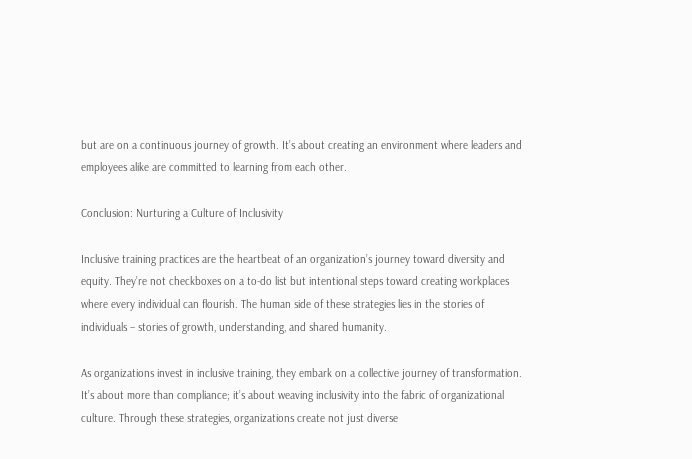but are on a continuous journey of growth. It’s about creating an environment where leaders and employees alike are committed to learning from each other.

Conclusion: Nurturing a Culture of Inclusivity

Inclusive training practices are the heartbeat of an organization’s journey toward diversity and equity. They’re not checkboxes on a to-do list but intentional steps toward creating workplaces where every individual can flourish. The human side of these strategies lies in the stories of individuals – stories of growth, understanding, and shared humanity.

As organizations invest in inclusive training, they embark on a collective journey of transformation. It’s about more than compliance; it’s about weaving inclusivity into the fabric of organizational culture. Through these strategies, organizations create not just diverse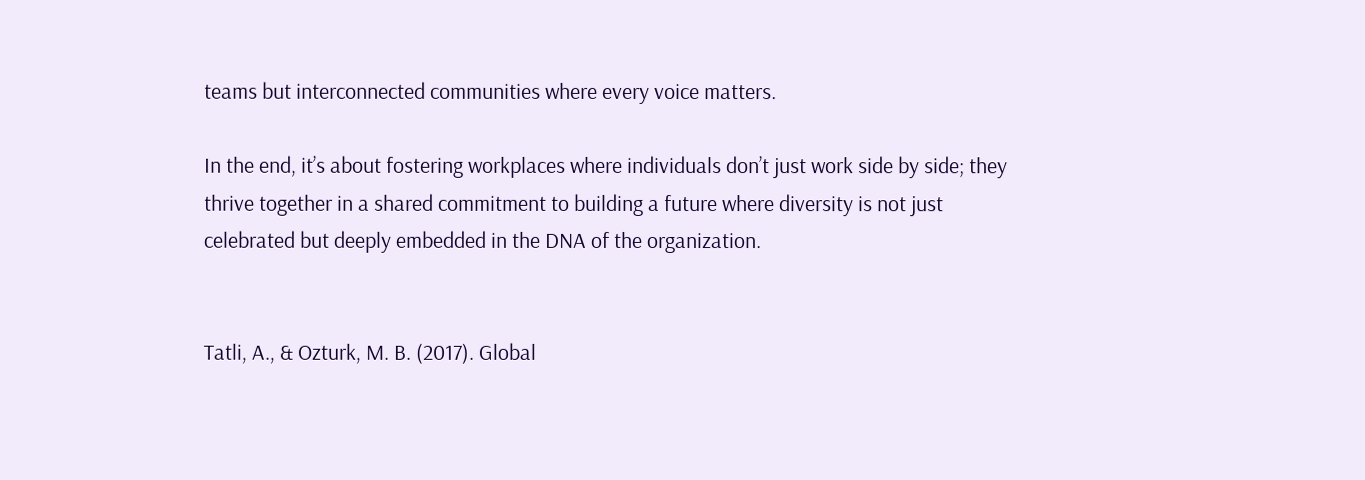teams but interconnected communities where every voice matters.

In the end, it’s about fostering workplaces where individuals don’t just work side by side; they thrive together in a shared commitment to building a future where diversity is not just celebrated but deeply embedded in the DNA of the organization.


Tatli, A., & Ozturk, M. B. (2017). Global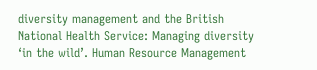diversity management and the British National Health Service: Managing diversity ‘in the wild’. Human Resource Management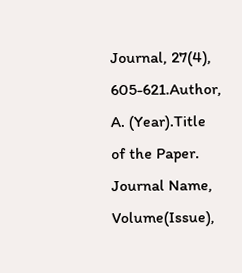Journal, 27(4), 605-621.Author, A. (Year).Title of the Paper. Journal Name, Volume(Issue),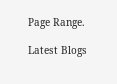Page Range.

Latest Blogs